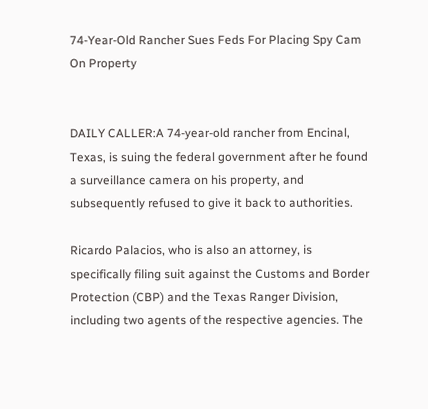74-Year-Old Rancher Sues Feds For Placing Spy Cam On Property


DAILY CALLER:A 74-year-old rancher from Encinal, Texas, is suing the federal government after he found a surveillance camera on his property, and subsequently refused to give it back to authorities.

Ricardo Palacios, who is also an attorney, is specifically filing suit against the Customs and Border Protection (CBP) and the Texas Ranger Division, including two agents of the respective agencies. The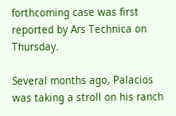forthcoming case was first reported by Ars Technica on Thursday.

Several months ago, Palacios was taking a stroll on his ranch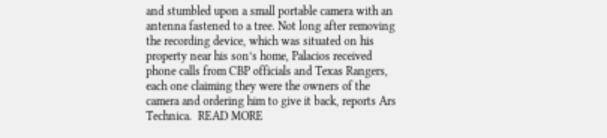and stumbled upon a small portable camera with an antenna fastened to a tree. Not long after removing the recording device, which was situated on his property near his son’s home, Palacios received phone calls from CBP officials and Texas Rangers, each one claiming they were the owners of the camera and ordering him to give it back, reports Ars Technica.  READ MORE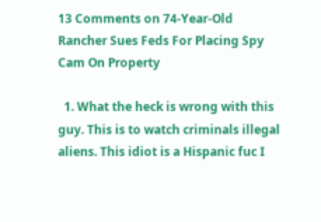13 Comments on 74-Year-Old Rancher Sues Feds For Placing Spy Cam On Property

  1. What the heck is wrong with this guy. This is to watch criminals illegal aliens. This idiot is a Hispanic fuc I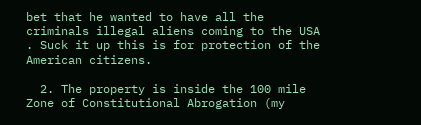bet that he wanted to have all the criminals illegal aliens coming to the USA . Suck it up this is for protection of the American citizens.

  2. The property is inside the 100 mile Zone of Constitutional Abrogation (my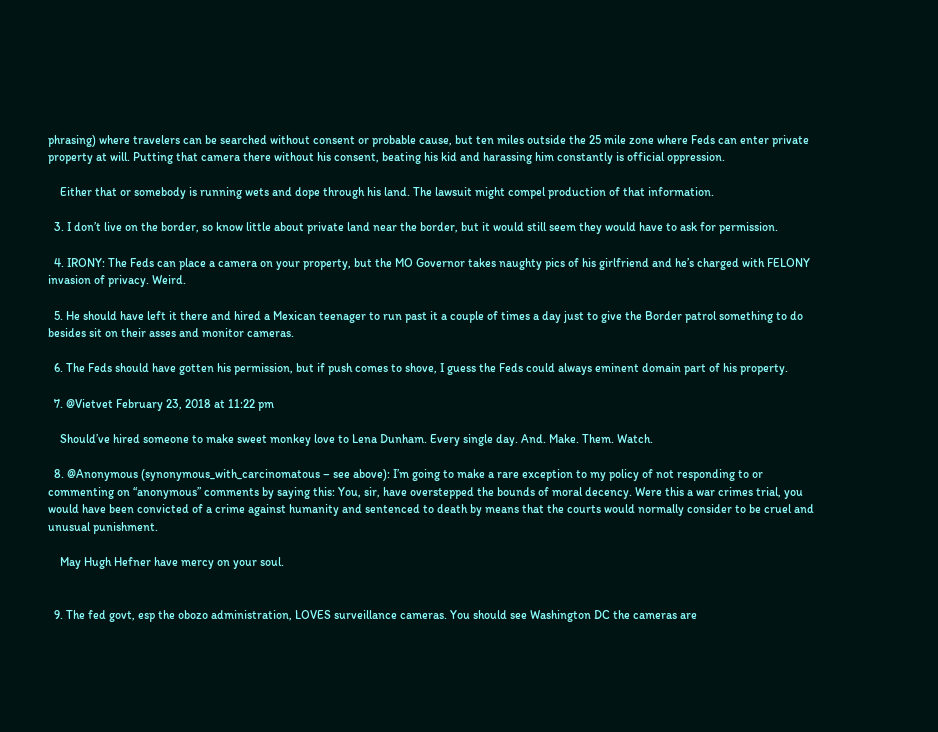phrasing) where travelers can be searched without consent or probable cause, but ten miles outside the 25 mile zone where Feds can enter private property at will. Putting that camera there without his consent, beating his kid and harassing him constantly is official oppression.

    Either that or somebody is running wets and dope through his land. The lawsuit might compel production of that information.

  3. I don’t live on the border, so know little about private land near the border, but it would still seem they would have to ask for permission.

  4. IRONY: The Feds can place a camera on your property, but the MO Governor takes naughty pics of his girlfriend and he’s charged with FELONY invasion of privacy. Weird.

  5. He should have left it there and hired a Mexican teenager to run past it a couple of times a day just to give the Border patrol something to do besides sit on their asses and monitor cameras.

  6. The Feds should have gotten his permission, but if push comes to shove, I guess the Feds could always eminent domain part of his property.

  7. @Vietvet February 23, 2018 at 11:22 pm

    Should’ve hired someone to make sweet monkey love to Lena Dunham. Every single day. And. Make. Them. Watch.

  8. @Anonymous (synonymous_with_carcinomatous – see above): I’m going to make a rare exception to my policy of not responding to or commenting on “anonymous” comments by saying this: You, sir, have overstepped the bounds of moral decency. Were this a war crimes trial, you would have been convicted of a crime against humanity and sentenced to death by means that the courts would normally consider to be cruel and unusual punishment.

    May Hugh Hefner have mercy on your soul.


  9. The fed govt, esp the obozo administration, LOVES surveillance cameras. You should see Washington DC the cameras are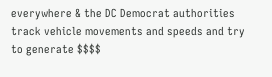everywhere & the DC Democrat authorities track vehicle movements and speeds and try to generate $$$$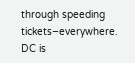through speeding tickets–everywhere. DC is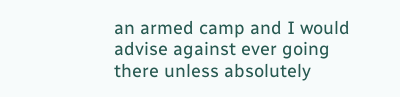an armed camp and I would advise against ever going there unless absolutely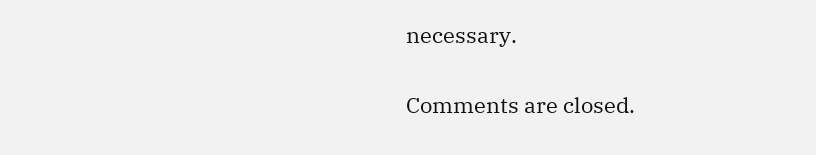necessary.

Comments are closed.